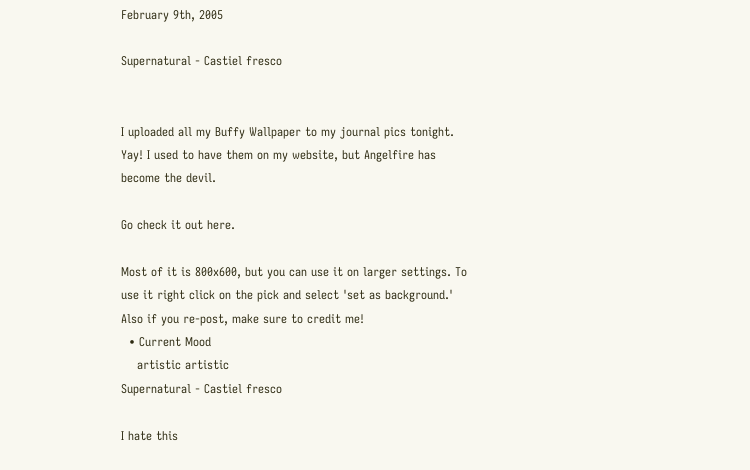February 9th, 2005

Supernatural - Castiel fresco


I uploaded all my Buffy Wallpaper to my journal pics tonight. Yay! I used to have them on my website, but Angelfire has become the devil.

Go check it out here.

Most of it is 800x600, but you can use it on larger settings. To use it right click on the pick and select 'set as background.' Also if you re-post, make sure to credit me!
  • Current Mood
    artistic artistic
Supernatural - Castiel fresco

I hate this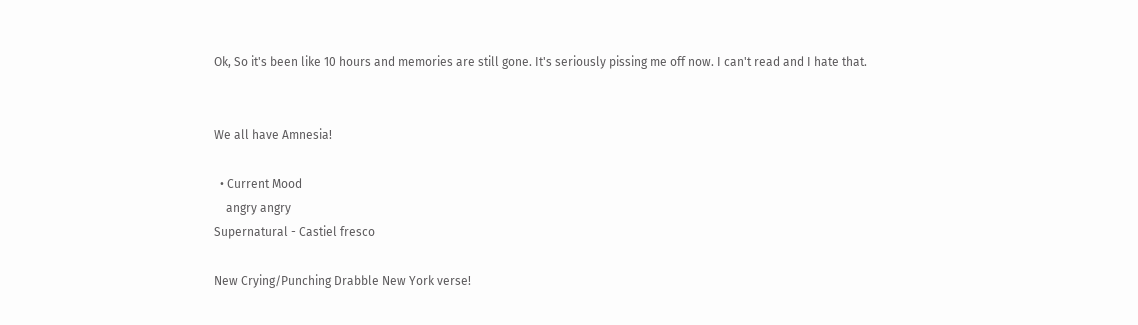Ok, So it's been like 10 hours and memories are still gone. It's seriously pissing me off now. I can't read and I hate that.


We all have Amnesia!

  • Current Mood
    angry angry
Supernatural - Castiel fresco

New Crying/Punching Drabble New York verse!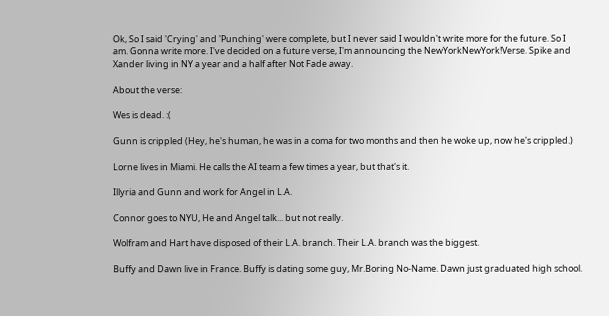Ok, So I said 'Crying' and 'Punching' were complete, but I never said I wouldn't write more for the future. So I am. Gonna write more. I've decided on a future verse, I'm announcing the NewYorkNewYork!Verse. Spike and Xander living in NY a year and a half after Not Fade away.

About the verse:

Wes is dead. :(

Gunn is crippled (Hey, he's human, he was in a coma for two months and then he woke up, now he's crippled.)

Lorne lives in Miami. He calls the AI team a few times a year, but that's it.

Illyria and Gunn and work for Angel in L.A.

Connor goes to NYU, He and Angel talk... but not really.

Wolfram and Hart have disposed of their L.A. branch. Their L.A. branch was the biggest.

Buffy and Dawn live in France. Buffy is dating some guy, Mr.Boring No-Name. Dawn just graduated high school.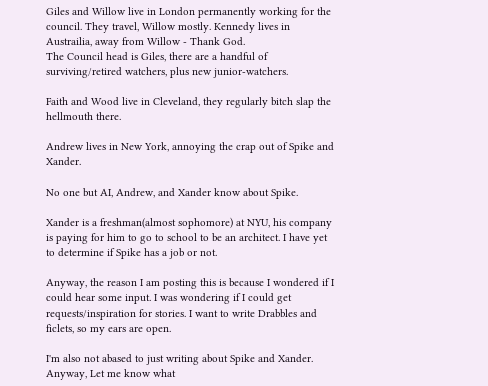Giles and Willow live in London permanently working for the council. They travel, Willow mostly. Kennedy lives in Austrailia, away from Willow - Thank God.
The Council head is Giles, there are a handful of surviving/retired watchers, plus new junior-watchers.

Faith and Wood live in Cleveland, they regularly bitch slap the hellmouth there.

Andrew lives in New York, annoying the crap out of Spike and Xander.

No one but AI, Andrew, and Xander know about Spike.

Xander is a freshman(almost sophomore) at NYU, his company is paying for him to go to school to be an architect. I have yet to determine if Spike has a job or not.

Anyway, the reason I am posting this is because I wondered if I could hear some input. I was wondering if I could get requests/inspiration for stories. I want to write Drabbles and ficlets, so my ears are open.

I'm also not abased to just writing about Spike and Xander. Anyway, Let me know what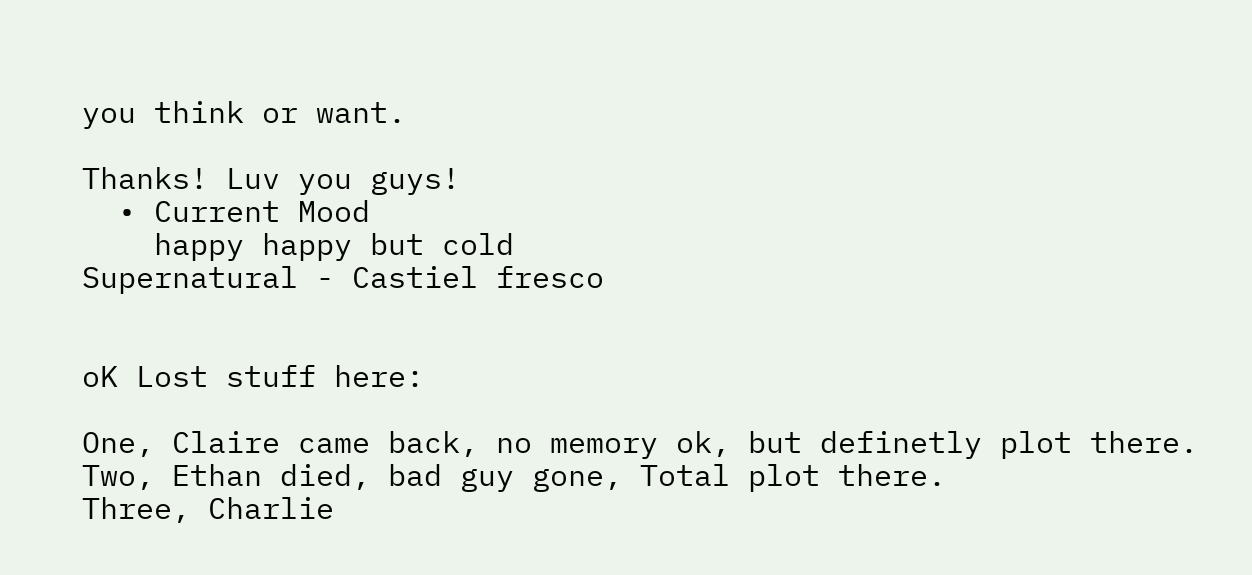you think or want.

Thanks! Luv you guys!
  • Current Mood
    happy happy but cold
Supernatural - Castiel fresco


oK Lost stuff here:

One, Claire came back, no memory ok, but definetly plot there.
Two, Ethan died, bad guy gone, Total plot there.
Three, Charlie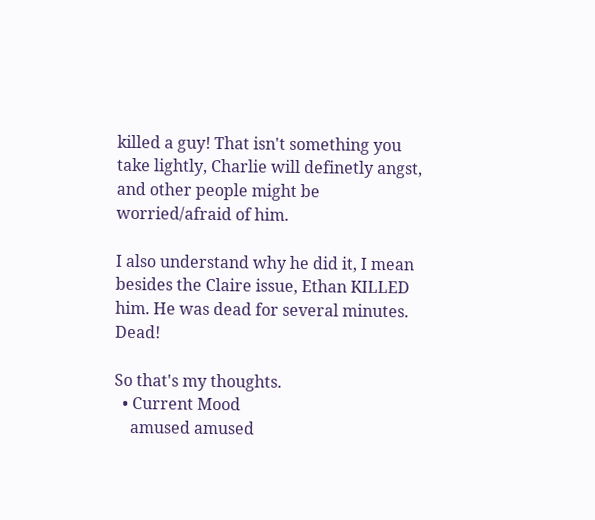killed a guy! That isn't something you take lightly, Charlie will definetly angst, and other people might be worried/afraid of him.

I also understand why he did it, I mean besides the Claire issue, Ethan KILLED him. He was dead for several minutes. Dead!

So that's my thoughts.
  • Current Mood
    amused amused